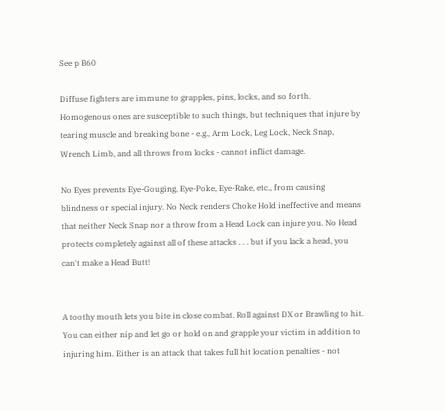See p B60

Diffuse fighters are immune to grapples, pins, locks, and so forth. Homogenous ones are susceptible to such things, but techniques that injure by tearing muscle and breaking bone - e.g., Arm Lock, Leg Lock, Neck Snap, Wrench Limb, and all throws from locks - cannot inflict damage.

No Eyes prevents Eye-Gouging, Eye-Poke, Eye-Rake, etc., from causing blindness or special injury. No Neck renders Choke Hold ineffective and means that neither Neck Snap nor a throw from a Head Lock can injure you. No Head protects completely against all of these attacks . . . but if you lack a head, you can't make a Head Butt!


A toothy mouth lets you bite in close combat. Roll against DX or Brawling to hit. You can either nip and let go or hold on and grapple your victim in addition to injuring him. Either is an attack that takes full hit location penalties - not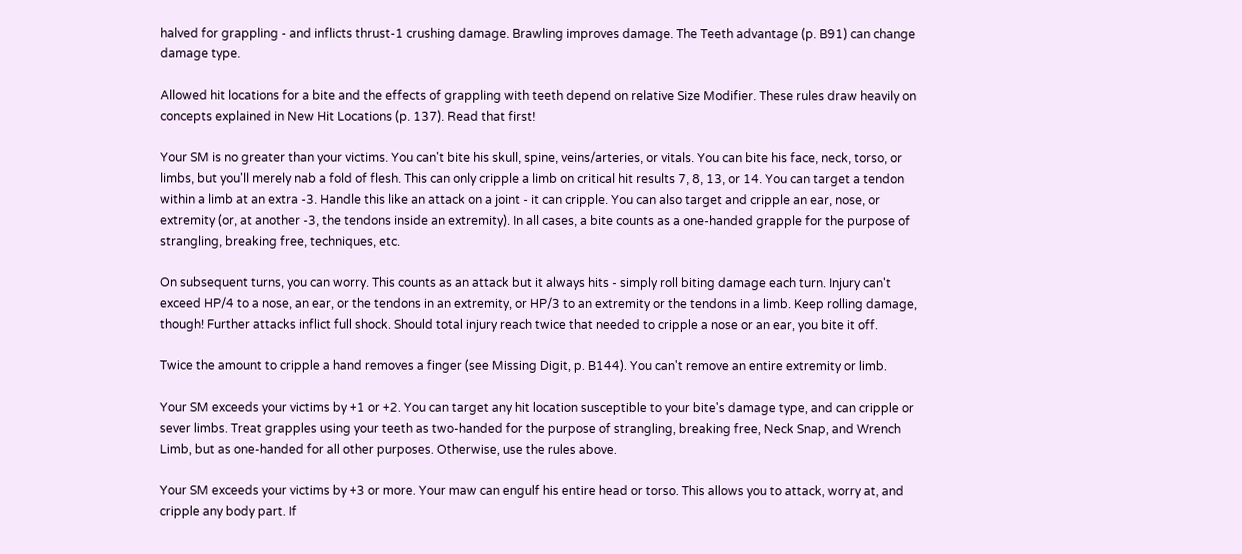halved for grappling - and inflicts thrust-1 crushing damage. Brawling improves damage. The Teeth advantage (p. B91) can change damage type.

Allowed hit locations for a bite and the effects of grappling with teeth depend on relative Size Modifier. These rules draw heavily on concepts explained in New Hit Locations (p. 137). Read that first!

Your SM is no greater than your victims. You can't bite his skull, spine, veins/arteries, or vitals. You can bite his face, neck, torso, or limbs, but you'll merely nab a fold of flesh. This can only cripple a limb on critical hit results 7, 8, 13, or 14. You can target a tendon within a limb at an extra -3. Handle this like an attack on a joint - it can cripple. You can also target and cripple an ear, nose, or extremity (or, at another -3, the tendons inside an extremity). In all cases, a bite counts as a one-handed grapple for the purpose of strangling, breaking free, techniques, etc.

On subsequent turns, you can worry. This counts as an attack but it always hits - simply roll biting damage each turn. Injury can't exceed HP/4 to a nose, an ear, or the tendons in an extremity, or HP/3 to an extremity or the tendons in a limb. Keep rolling damage, though! Further attacks inflict full shock. Should total injury reach twice that needed to cripple a nose or an ear, you bite it off.

Twice the amount to cripple a hand removes a finger (see Missing Digit, p. B144). You can't remove an entire extremity or limb.

Your SM exceeds your victims by +1 or +2. You can target any hit location susceptible to your bite's damage type, and can cripple or sever limbs. Treat grapples using your teeth as two-handed for the purpose of strangling, breaking free, Neck Snap, and Wrench Limb, but as one-handed for all other purposes. Otherwise, use the rules above.

Your SM exceeds your victims by +3 or more. Your maw can engulf his entire head or torso. This allows you to attack, worry at, and cripple any body part. If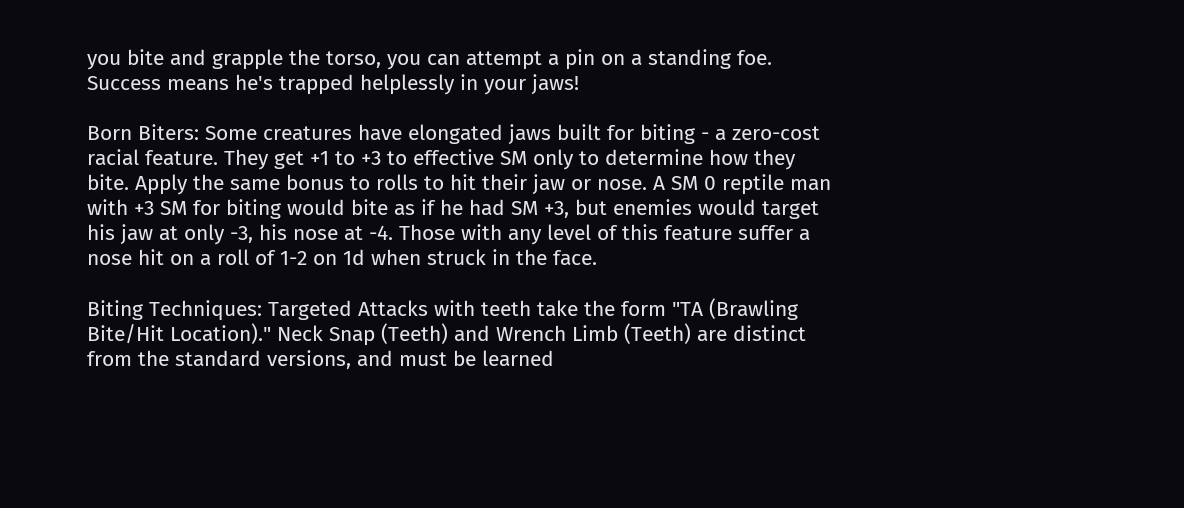you bite and grapple the torso, you can attempt a pin on a standing foe. Success means he's trapped helplessly in your jaws!

Born Biters: Some creatures have elongated jaws built for biting - a zero-cost racial feature. They get +1 to +3 to effective SM only to determine how they bite. Apply the same bonus to rolls to hit their jaw or nose. A SM 0 reptile man with +3 SM for biting would bite as if he had SM +3, but enemies would target his jaw at only -3, his nose at -4. Those with any level of this feature suffer a nose hit on a roll of 1-2 on 1d when struck in the face.

Biting Techniques: Targeted Attacks with teeth take the form "TA (Brawling Bite/Hit Location)." Neck Snap (Teeth) and Wrench Limb (Teeth) are distinct from the standard versions, and must be learned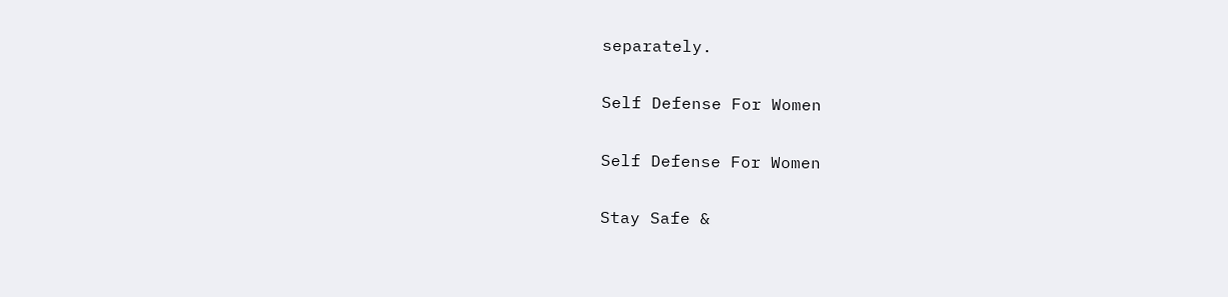separately.

Self Defense For Women

Self Defense For Women

Stay Safe &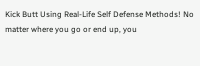Kick Butt Using Real-Life Self Defense Methods! No matter where you go or end up, you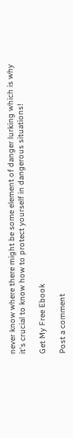never know where there might be some element of danger lurking which is why it's crucial to know how to protect yourself in dangerous situations!

Get My Free Ebook

Post a comment